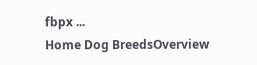fbpx ...
Home Dog BreedsOverview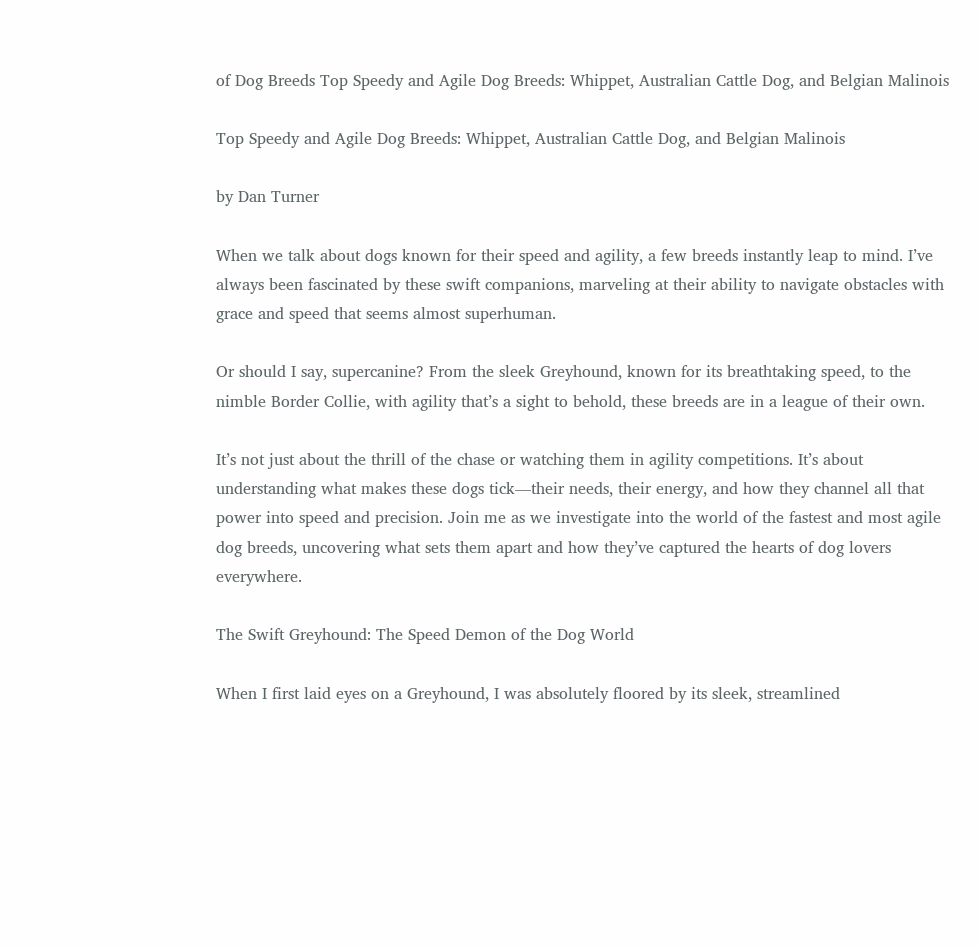of Dog Breeds Top Speedy and Agile Dog Breeds: Whippet, Australian Cattle Dog, and Belgian Malinois

Top Speedy and Agile Dog Breeds: Whippet, Australian Cattle Dog, and Belgian Malinois

by Dan Turner

When we talk about dogs known for their speed and agility, a few breeds instantly leap to mind. I’ve always been fascinated by these swift companions, marveling at their ability to navigate obstacles with grace and speed that seems almost superhuman.

Or should I say, supercanine? From the sleek Greyhound, known for its breathtaking speed, to the nimble Border Collie, with agility that’s a sight to behold, these breeds are in a league of their own.

It’s not just about the thrill of the chase or watching them in agility competitions. It’s about understanding what makes these dogs tick—their needs, their energy, and how they channel all that power into speed and precision. Join me as we investigate into the world of the fastest and most agile dog breeds, uncovering what sets them apart and how they’ve captured the hearts of dog lovers everywhere.

The Swift Greyhound: The Speed Demon of the Dog World

When I first laid eyes on a Greyhound, I was absolutely floored by its sleek, streamlined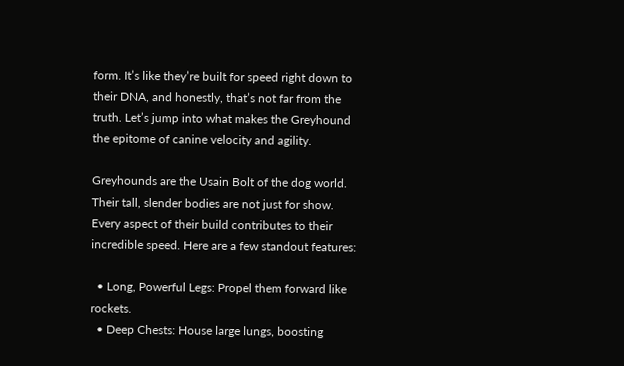form. It’s like they’re built for speed right down to their DNA, and honestly, that’s not far from the truth. Let’s jump into what makes the Greyhound the epitome of canine velocity and agility.

Greyhounds are the Usain Bolt of the dog world. Their tall, slender bodies are not just for show. Every aspect of their build contributes to their incredible speed. Here are a few standout features:

  • Long, Powerful Legs: Propel them forward like rockets.
  • Deep Chests: House large lungs, boosting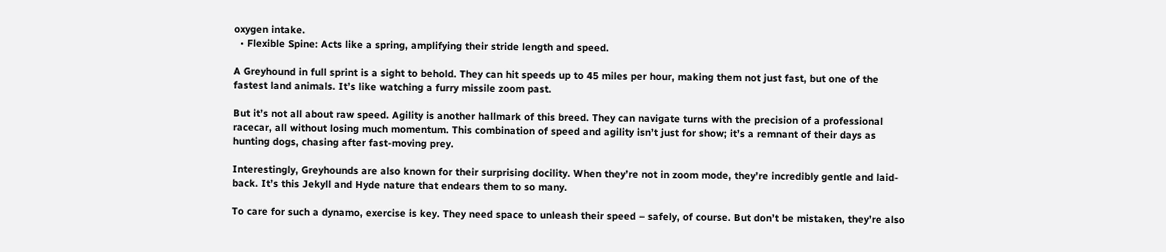oxygen intake.
  • Flexible Spine: Acts like a spring, amplifying their stride length and speed.

A Greyhound in full sprint is a sight to behold. They can hit speeds up to 45 miles per hour, making them not just fast, but one of the fastest land animals. It’s like watching a furry missile zoom past.

But it’s not all about raw speed. Agility is another hallmark of this breed. They can navigate turns with the precision of a professional racecar, all without losing much momentum. This combination of speed and agility isn’t just for show; it’s a remnant of their days as hunting dogs, chasing after fast-moving prey.

Interestingly, Greyhounds are also known for their surprising docility. When they’re not in zoom mode, they’re incredibly gentle and laid-back. It’s this Jekyll and Hyde nature that endears them to so many.

To care for such a dynamo, exercise is key. They need space to unleash their speed – safely, of course. But don’t be mistaken, they’re also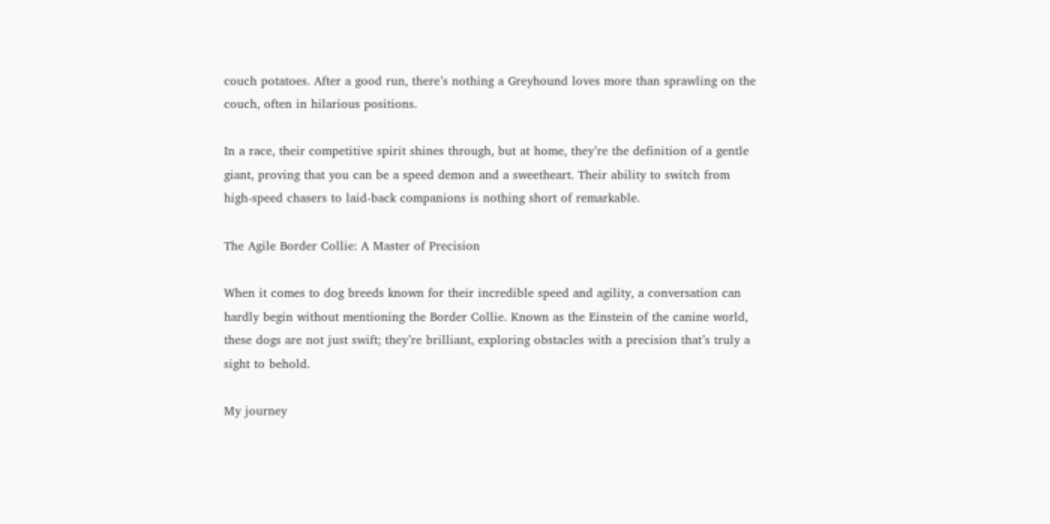couch potatoes. After a good run, there’s nothing a Greyhound loves more than sprawling on the couch, often in hilarious positions.

In a race, their competitive spirit shines through, but at home, they’re the definition of a gentle giant, proving that you can be a speed demon and a sweetheart. Their ability to switch from high-speed chasers to laid-back companions is nothing short of remarkable.

The Agile Border Collie: A Master of Precision

When it comes to dog breeds known for their incredible speed and agility, a conversation can hardly begin without mentioning the Border Collie. Known as the Einstein of the canine world, these dogs are not just swift; they’re brilliant, exploring obstacles with a precision that’s truly a sight to behold.

My journey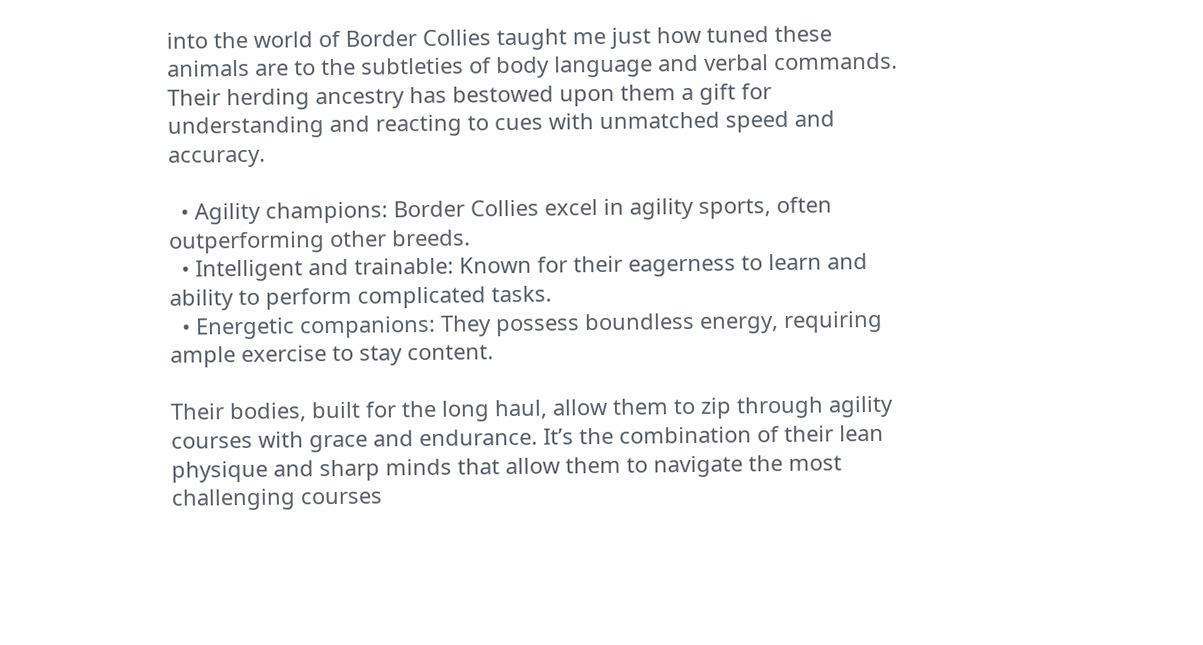into the world of Border Collies taught me just how tuned these animals are to the subtleties of body language and verbal commands. Their herding ancestry has bestowed upon them a gift for understanding and reacting to cues with unmatched speed and accuracy.

  • Agility champions: Border Collies excel in agility sports, often outperforming other breeds.
  • Intelligent and trainable: Known for their eagerness to learn and ability to perform complicated tasks.
  • Energetic companions: They possess boundless energy, requiring ample exercise to stay content.

Their bodies, built for the long haul, allow them to zip through agility courses with grace and endurance. It’s the combination of their lean physique and sharp minds that allow them to navigate the most challenging courses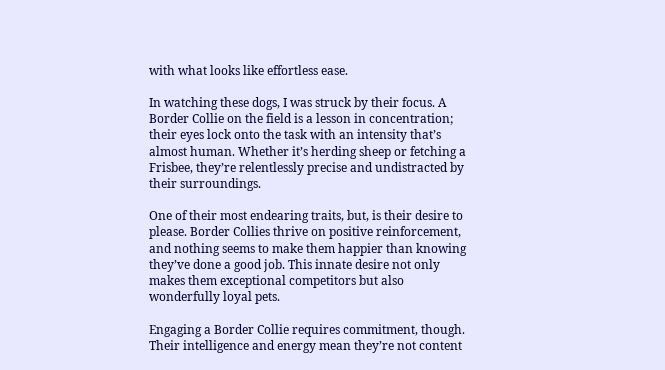with what looks like effortless ease.

In watching these dogs, I was struck by their focus. A Border Collie on the field is a lesson in concentration; their eyes lock onto the task with an intensity that’s almost human. Whether it’s herding sheep or fetching a Frisbee, they’re relentlessly precise and undistracted by their surroundings.

One of their most endearing traits, but, is their desire to please. Border Collies thrive on positive reinforcement, and nothing seems to make them happier than knowing they’ve done a good job. This innate desire not only makes them exceptional competitors but also wonderfully loyal pets.

Engaging a Border Collie requires commitment, though. Their intelligence and energy mean they’re not content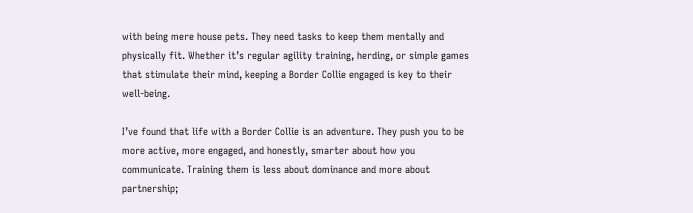with being mere house pets. They need tasks to keep them mentally and physically fit. Whether it’s regular agility training, herding, or simple games that stimulate their mind, keeping a Border Collie engaged is key to their well-being.

I’ve found that life with a Border Collie is an adventure. They push you to be more active, more engaged, and honestly, smarter about how you communicate. Training them is less about dominance and more about partnership;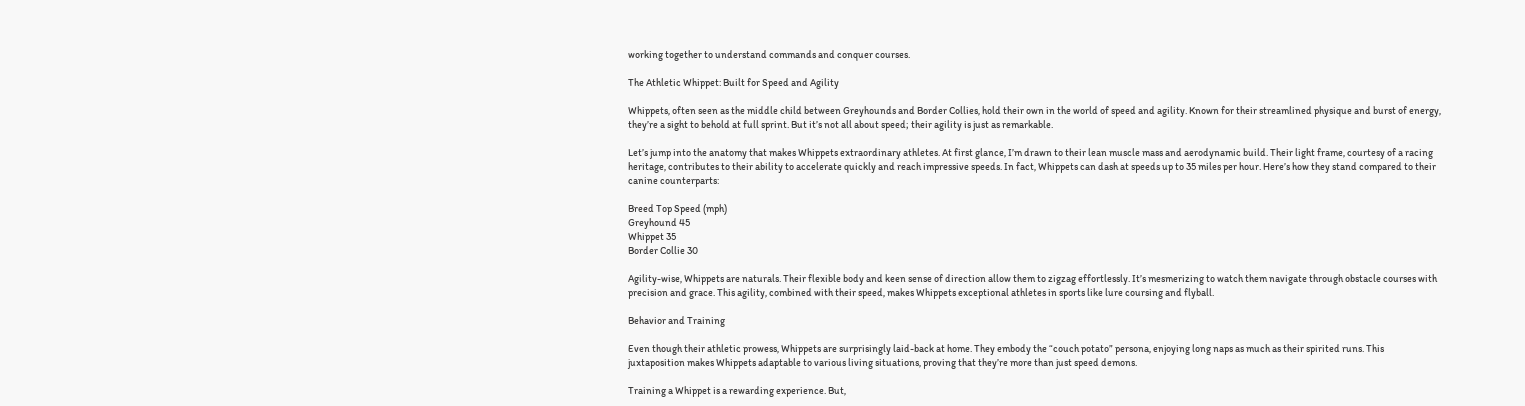working together to understand commands and conquer courses.

The Athletic Whippet: Built for Speed and Agility

Whippets, often seen as the middle child between Greyhounds and Border Collies, hold their own in the world of speed and agility. Known for their streamlined physique and burst of energy, they’re a sight to behold at full sprint. But it’s not all about speed; their agility is just as remarkable.

Let’s jump into the anatomy that makes Whippets extraordinary athletes. At first glance, I’m drawn to their lean muscle mass and aerodynamic build. Their light frame, courtesy of a racing heritage, contributes to their ability to accelerate quickly and reach impressive speeds. In fact, Whippets can dash at speeds up to 35 miles per hour. Here’s how they stand compared to their canine counterparts:

Breed Top Speed (mph)
Greyhound 45
Whippet 35
Border Collie 30

Agility-wise, Whippets are naturals. Their flexible body and keen sense of direction allow them to zigzag effortlessly. It’s mesmerizing to watch them navigate through obstacle courses with precision and grace. This agility, combined with their speed, makes Whippets exceptional athletes in sports like lure coursing and flyball.

Behavior and Training

Even though their athletic prowess, Whippets are surprisingly laid-back at home. They embody the “couch potato” persona, enjoying long naps as much as their spirited runs. This juxtaposition makes Whippets adaptable to various living situations, proving that they’re more than just speed demons.

Training a Whippet is a rewarding experience. But,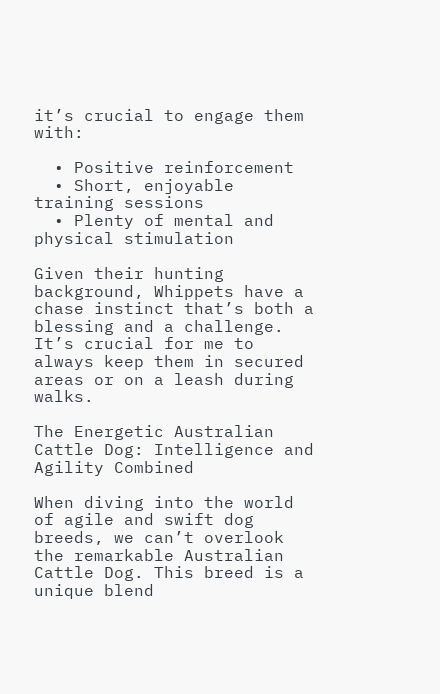it’s crucial to engage them with:

  • Positive reinforcement
  • Short, enjoyable training sessions
  • Plenty of mental and physical stimulation

Given their hunting background, Whippets have a chase instinct that’s both a blessing and a challenge. It’s crucial for me to always keep them in secured areas or on a leash during walks.

The Energetic Australian Cattle Dog: Intelligence and Agility Combined

When diving into the world of agile and swift dog breeds, we can’t overlook the remarkable Australian Cattle Dog. This breed is a unique blend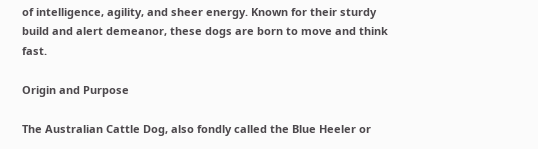of intelligence, agility, and sheer energy. Known for their sturdy build and alert demeanor, these dogs are born to move and think fast.

Origin and Purpose

The Australian Cattle Dog, also fondly called the Blue Heeler or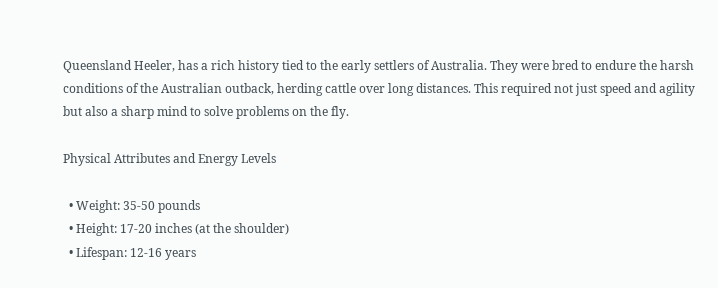Queensland Heeler, has a rich history tied to the early settlers of Australia. They were bred to endure the harsh conditions of the Australian outback, herding cattle over long distances. This required not just speed and agility but also a sharp mind to solve problems on the fly.

Physical Attributes and Energy Levels

  • Weight: 35-50 pounds
  • Height: 17-20 inches (at the shoulder)
  • Lifespan: 12-16 years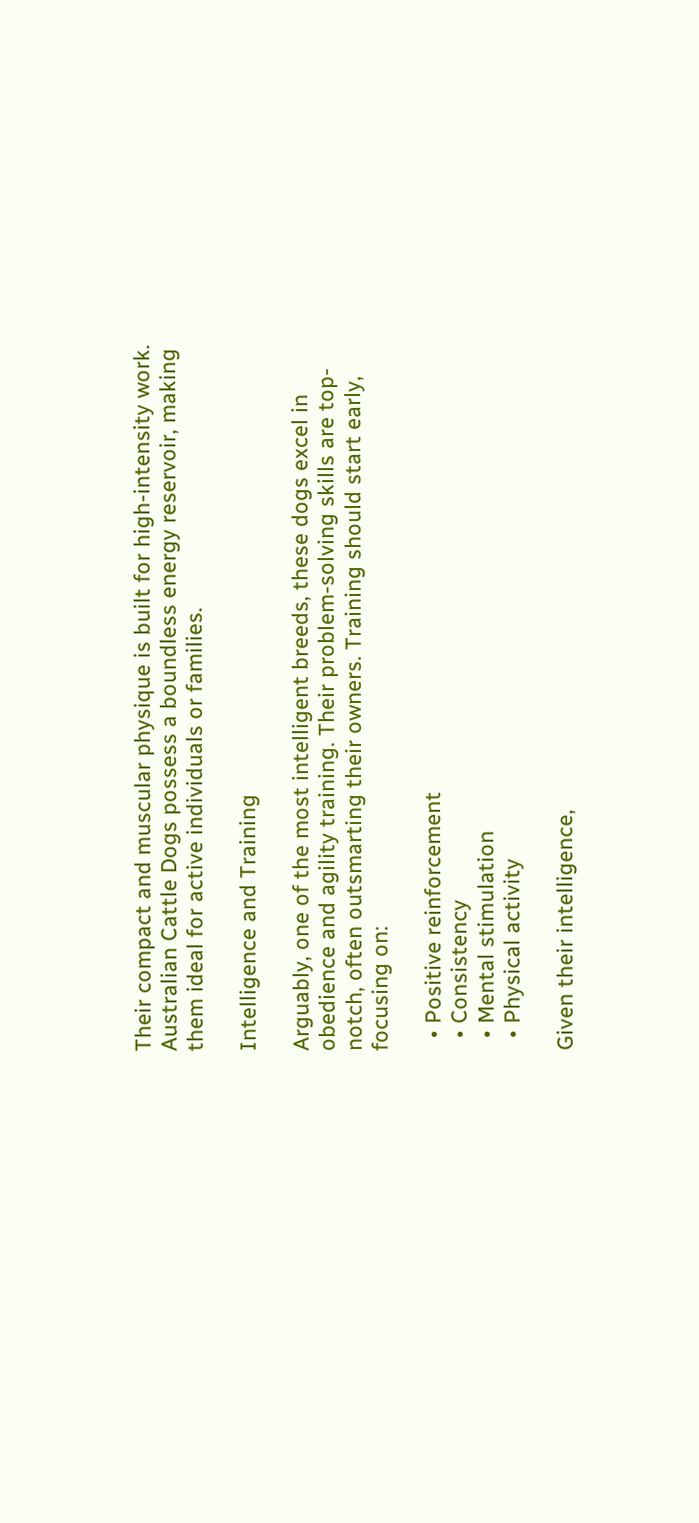Their compact and muscular physique is built for high-intensity work. Australian Cattle Dogs possess a boundless energy reservoir, making them ideal for active individuals or families.

Intelligence and Training

Arguably, one of the most intelligent breeds, these dogs excel in obedience and agility training. Their problem-solving skills are top-notch, often outsmarting their owners. Training should start early, focusing on:

  • Positive reinforcement
  • Consistency
  • Mental stimulation
  • Physical activity

Given their intelligence,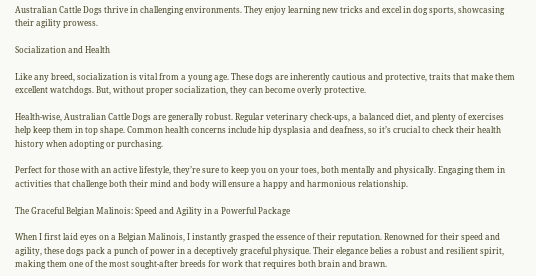Australian Cattle Dogs thrive in challenging environments. They enjoy learning new tricks and excel in dog sports, showcasing their agility prowess.

Socialization and Health

Like any breed, socialization is vital from a young age. These dogs are inherently cautious and protective, traits that make them excellent watchdogs. But, without proper socialization, they can become overly protective.

Health-wise, Australian Cattle Dogs are generally robust. Regular veterinary check-ups, a balanced diet, and plenty of exercises help keep them in top shape. Common health concerns include hip dysplasia and deafness, so it’s crucial to check their health history when adopting or purchasing.

Perfect for those with an active lifestyle, they’re sure to keep you on your toes, both mentally and physically. Engaging them in activities that challenge both their mind and body will ensure a happy and harmonious relationship.

The Graceful Belgian Malinois: Speed and Agility in a Powerful Package

When I first laid eyes on a Belgian Malinois, I instantly grasped the essence of their reputation. Renowned for their speed and agility, these dogs pack a punch of power in a deceptively graceful physique. Their elegance belies a robust and resilient spirit, making them one of the most sought-after breeds for work that requires both brain and brawn.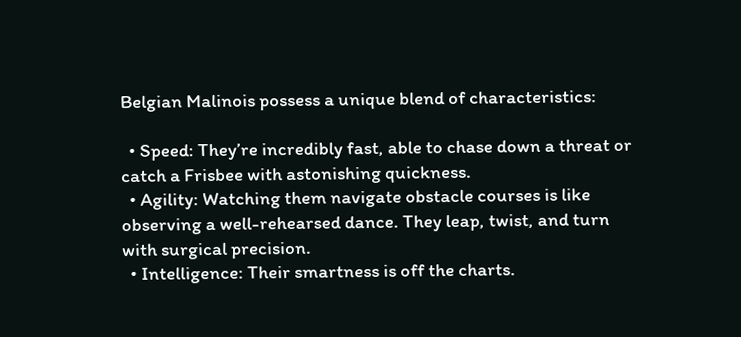Belgian Malinois possess a unique blend of characteristics:

  • Speed: They’re incredibly fast, able to chase down a threat or catch a Frisbee with astonishing quickness.
  • Agility: Watching them navigate obstacle courses is like observing a well-rehearsed dance. They leap, twist, and turn with surgical precision.
  • Intelligence: Their smartness is off the charts.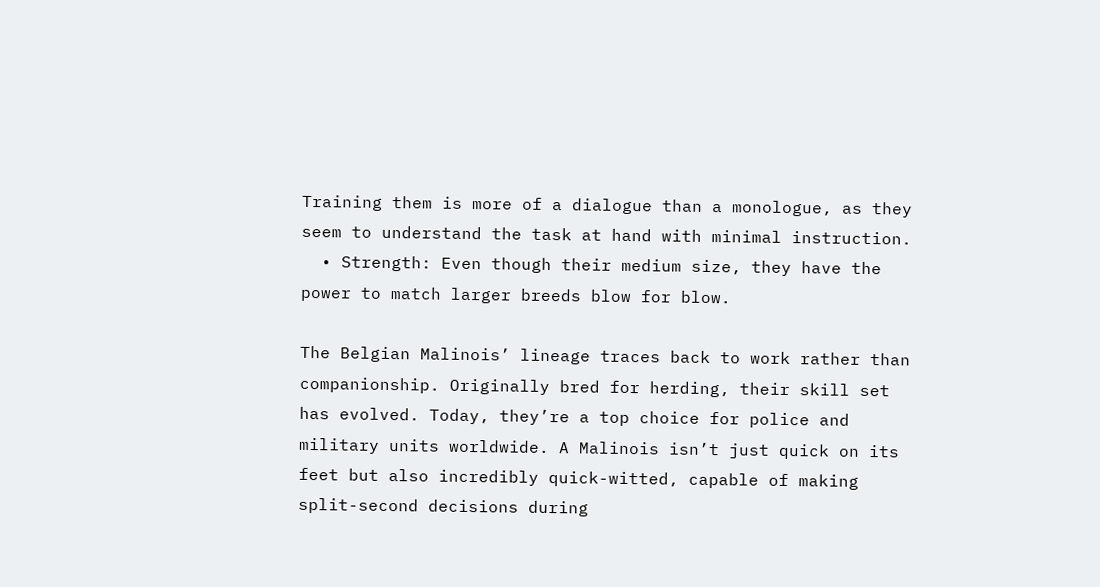Training them is more of a dialogue than a monologue, as they seem to understand the task at hand with minimal instruction.
  • Strength: Even though their medium size, they have the power to match larger breeds blow for blow.

The Belgian Malinois’ lineage traces back to work rather than companionship. Originally bred for herding, their skill set has evolved. Today, they’re a top choice for police and military units worldwide. A Malinois isn’t just quick on its feet but also incredibly quick-witted, capable of making split-second decisions during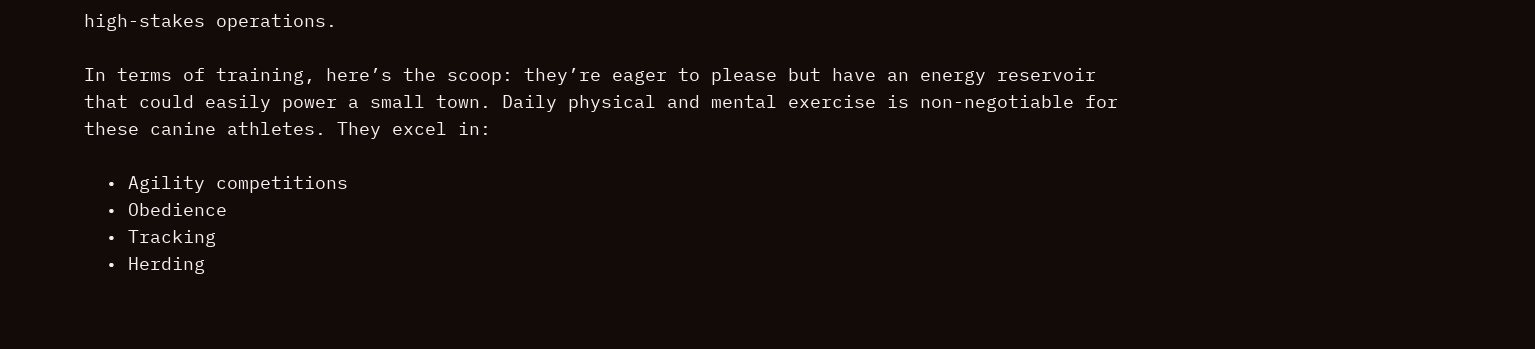high-stakes operations.

In terms of training, here’s the scoop: they’re eager to please but have an energy reservoir that could easily power a small town. Daily physical and mental exercise is non-negotiable for these canine athletes. They excel in:

  • Agility competitions
  • Obedience
  • Tracking
  • Herding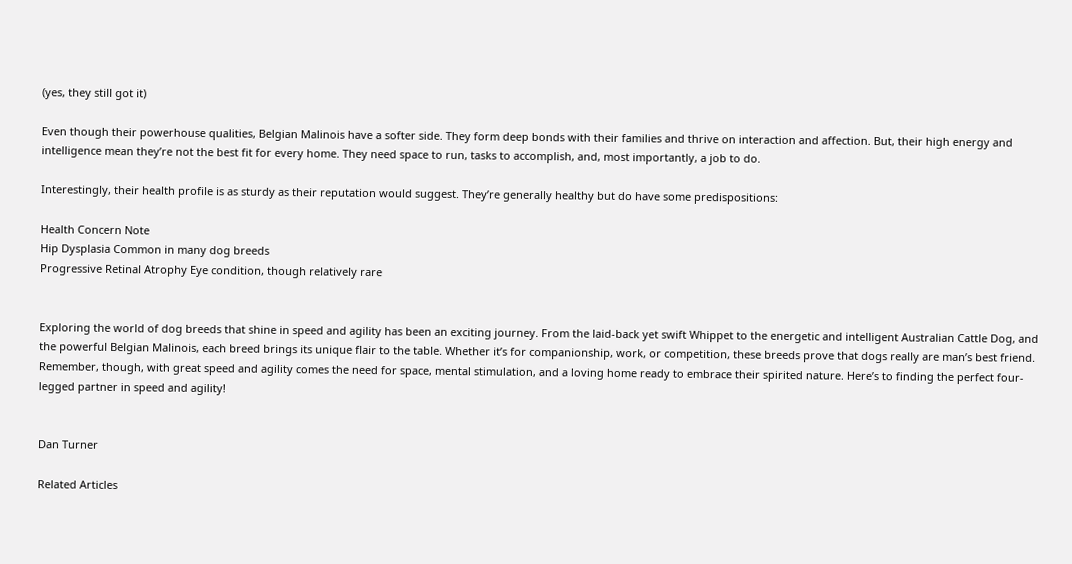(yes, they still got it)

Even though their powerhouse qualities, Belgian Malinois have a softer side. They form deep bonds with their families and thrive on interaction and affection. But, their high energy and intelligence mean they’re not the best fit for every home. They need space to run, tasks to accomplish, and, most importantly, a job to do.

Interestingly, their health profile is as sturdy as their reputation would suggest. They’re generally healthy but do have some predispositions:

Health Concern Note
Hip Dysplasia Common in many dog breeds
Progressive Retinal Atrophy Eye condition, though relatively rare


Exploring the world of dog breeds that shine in speed and agility has been an exciting journey. From the laid-back yet swift Whippet to the energetic and intelligent Australian Cattle Dog, and the powerful Belgian Malinois, each breed brings its unique flair to the table. Whether it’s for companionship, work, or competition, these breeds prove that dogs really are man’s best friend. Remember, though, with great speed and agility comes the need for space, mental stimulation, and a loving home ready to embrace their spirited nature. Here’s to finding the perfect four-legged partner in speed and agility!


Dan Turner

Related Articles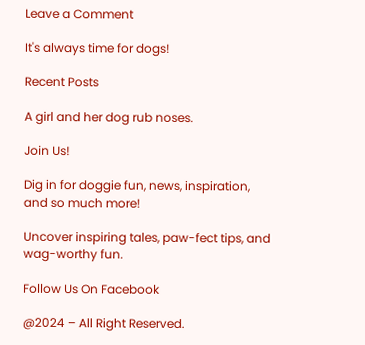Leave a Comment

It's always time for dogs!

Recent Posts

A girl and her dog rub noses.

Join Us!

Dig in for doggie fun, news, inspiration, and so much more!

Uncover inspiring tales, paw-fect tips, and wag-worthy fun.

Follow Us On Facebook

@2024 – All Right Reserved.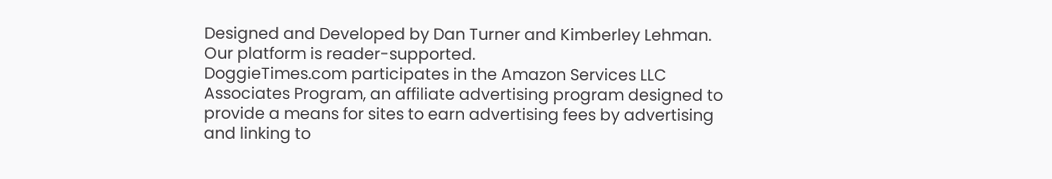Designed and Developed by Dan Turner and Kimberley Lehman. Our platform is reader-supported.
DoggieTimes.com participates in the Amazon Services LLC Associates Program, an affiliate advertising program designed to provide a means for sites to earn advertising fees by advertising and linking to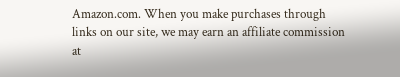Amazon.com. When you make purchases through links on our site, we may earn an affiliate commission at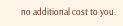no additional cost to you.